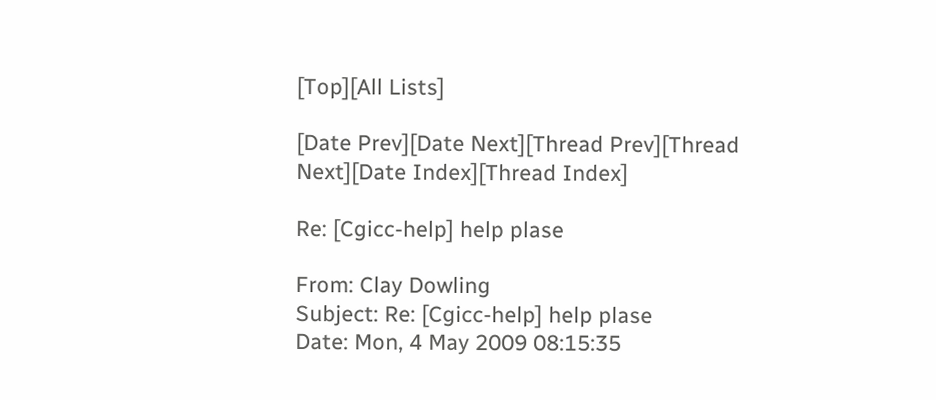[Top][All Lists]

[Date Prev][Date Next][Thread Prev][Thread Next][Date Index][Thread Index]

Re: [Cgicc-help] help plase

From: Clay Dowling
Subject: Re: [Cgicc-help] help plase
Date: Mon, 4 May 2009 08:15:35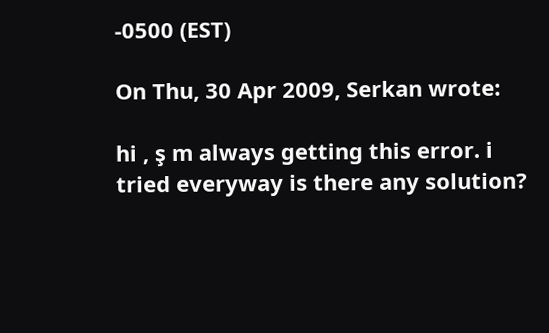-0500 (EST)

On Thu, 30 Apr 2009, Serkan wrote:

hi , ş m always getting this error. i tried everyway is there any solution?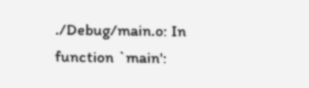./Debug/main.o: In function `main':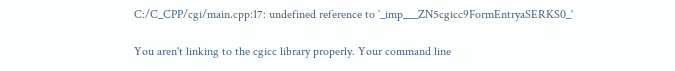C:/C_CPP/cgi/main.cpp:17: undefined reference to `_imp___ZN5cgicc9FormEntryaSERKS0_'

You aren't linking to the cgicc library properly. Your command line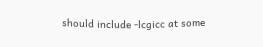should include -lcgicc at some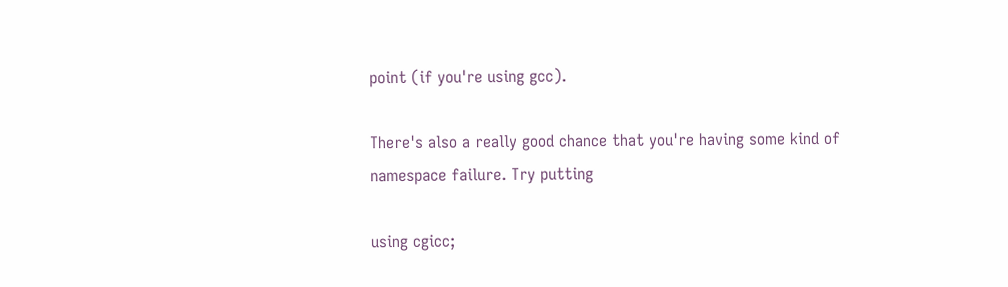point (if you're using gcc).

There's also a really good chance that you're having some kind of namespace failure. Try putting

using cgicc;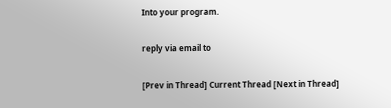Into your program.

reply via email to

[Prev in Thread] Current Thread [Next in Thread]